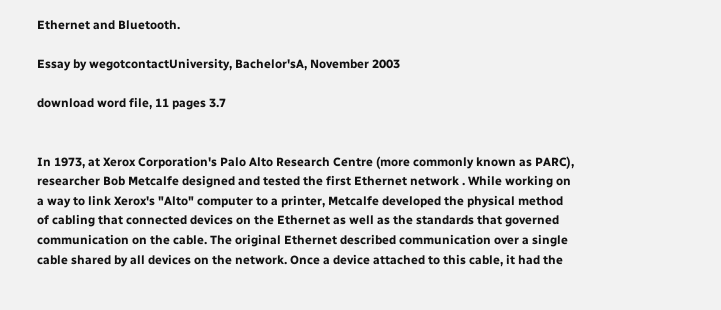Ethernet and Bluetooth.

Essay by wegotcontactUniversity, Bachelor'sA, November 2003

download word file, 11 pages 3.7


In 1973, at Xerox Corporation's Palo Alto Research Centre (more commonly known as PARC), researcher Bob Metcalfe designed and tested the first Ethernet network . While working on a way to link Xerox's "Alto" computer to a printer, Metcalfe developed the physical method of cabling that connected devices on the Ethernet as well as the standards that governed communication on the cable. The original Ethernet described communication over a single cable shared by all devices on the network. Once a device attached to this cable, it had the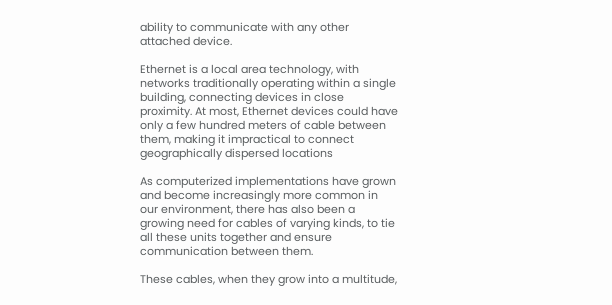ability to communicate with any other attached device.

Ethernet is a local area technology, with networks traditionally operating within a single building, connecting devices in close proximity. At most, Ethernet devices could have only a few hundred meters of cable between them, making it impractical to connect geographically dispersed locations

As computerized implementations have grown and become increasingly more common in our environment, there has also been a growing need for cables of varying kinds, to tie all these units together and ensure communication between them.

These cables, when they grow into a multitude,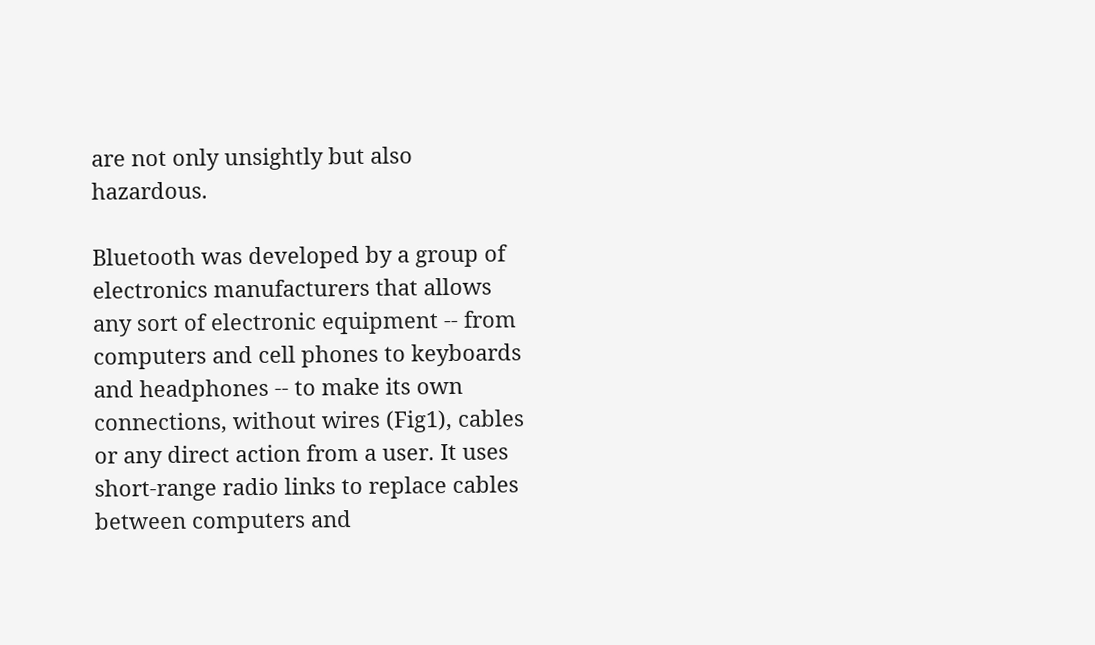are not only unsightly but also hazardous.

Bluetooth was developed by a group of electronics manufacturers that allows any sort of electronic equipment -- from computers and cell phones to keyboards and headphones -- to make its own connections, without wires (Fig1), cables or any direct action from a user. It uses short-range radio links to replace cables between computers and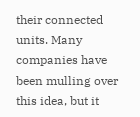their connected units. Many companies have been mulling over this idea, but it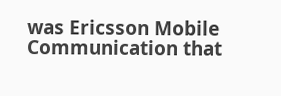was Ericsson Mobile Communication that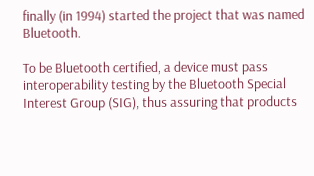finally (in 1994) started the project that was named Bluetooth.

To be Bluetooth certified, a device must pass interoperability testing by the Bluetooth Special Interest Group (SIG), thus assuring that products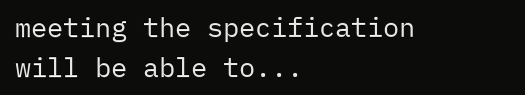meeting the specification will be able to...